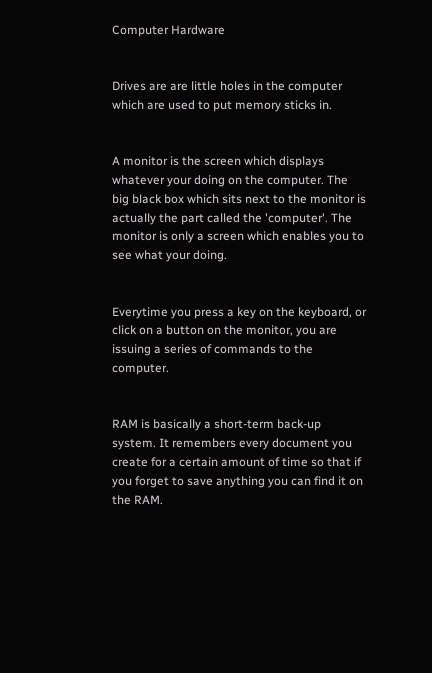Computer Hardware


Drives are are little holes in the computer which are used to put memory sticks in.


A monitor is the screen which displays whatever your doing on the computer. The big black box which sits next to the monitor is actually the part called the 'computer'. The monitor is only a screen which enables you to see what your doing.


Everytime you press a key on the keyboard, or click on a button on the monitor, you are issuing a series of commands to the computer.


RAM is basically a short-term back-up system. It remembers every document you create for a certain amount of time so that if you forget to save anything you can find it on the RAM.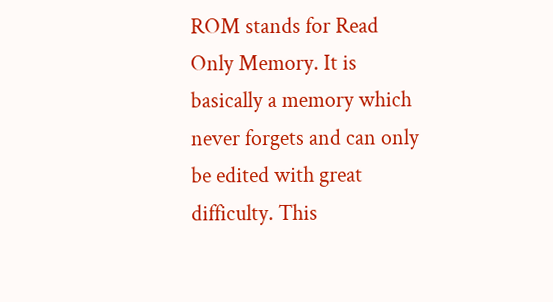ROM stands for Read Only Memory. It is basically a memory which never forgets and can only be edited with great difficulty. This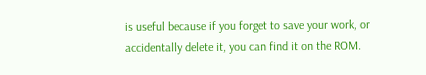is useful because if you forget to save your work, or accidentally delete it, you can find it on the ROM.